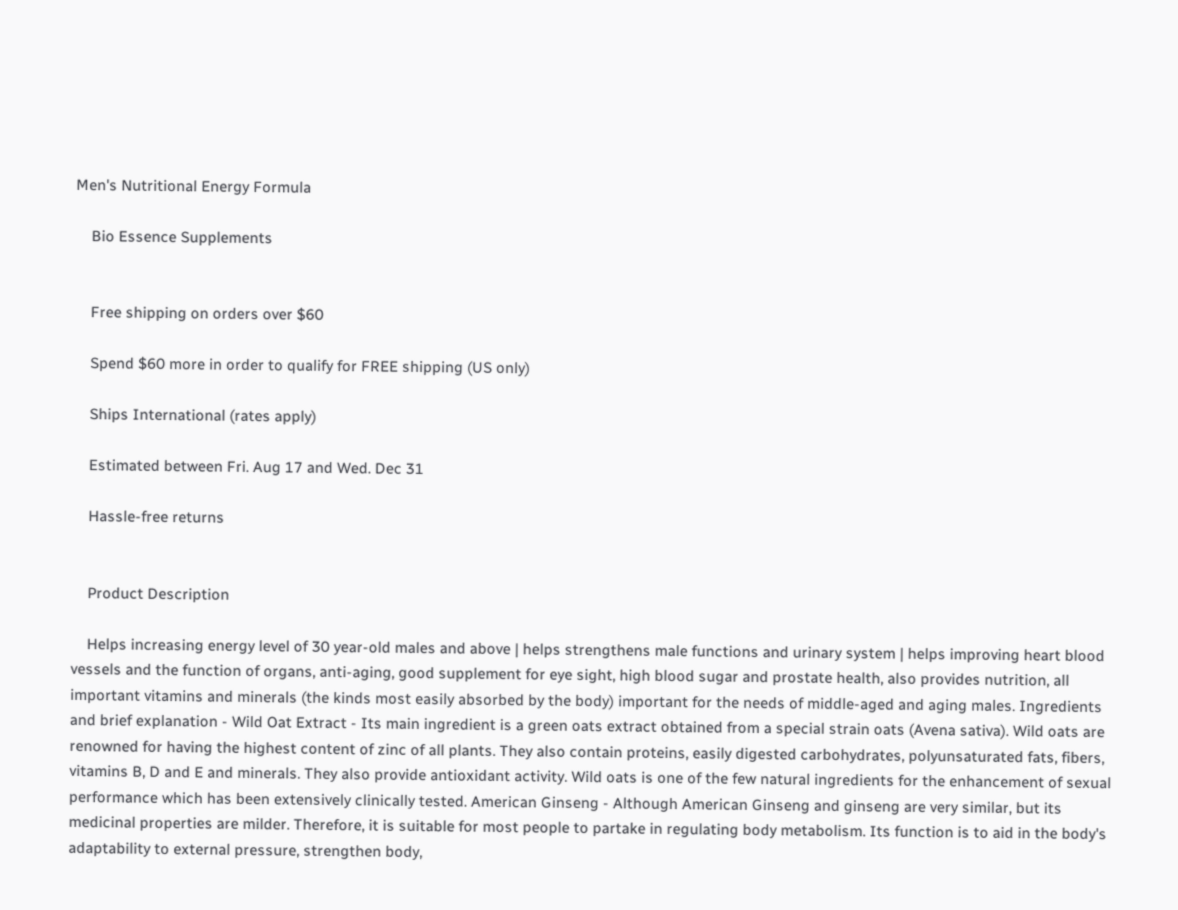Men's Nutritional Energy Formula

    Bio Essence Supplements


    Free shipping on orders over $60

    Spend $60 more in order to qualify for FREE shipping (US only)

    Ships International (rates apply)

    Estimated between Fri. Aug 17 and Wed. Dec 31

    Hassle-free returns


    Product Description

    Helps increasing energy level of 30 year-old males and above | helps strengthens male functions and urinary system | helps improving heart blood vessels and the function of organs, anti-aging, good supplement for eye sight, high blood sugar and prostate health, also provides nutrition, all important vitamins and minerals (the kinds most easily absorbed by the body) important for the needs of middle-aged and aging males. Ingredients and brief explanation - Wild Oat Extract - Its main ingredient is a green oats extract obtained from a special strain oats (Avena sativa). Wild oats are renowned for having the highest content of zinc of all plants. They also contain proteins, easily digested carbohydrates, polyunsaturated fats, fibers, vitamins B, D and E and minerals. They also provide antioxidant activity. Wild oats is one of the few natural ingredients for the enhancement of sexual performance which has been extensively clinically tested. American Ginseng - Although American Ginseng and ginseng are very similar, but its medicinal properties are milder. Therefore, it is suitable for most people to partake in regulating body metabolism. Its function is to aid in the body's adaptability to external pressure, strengthen body,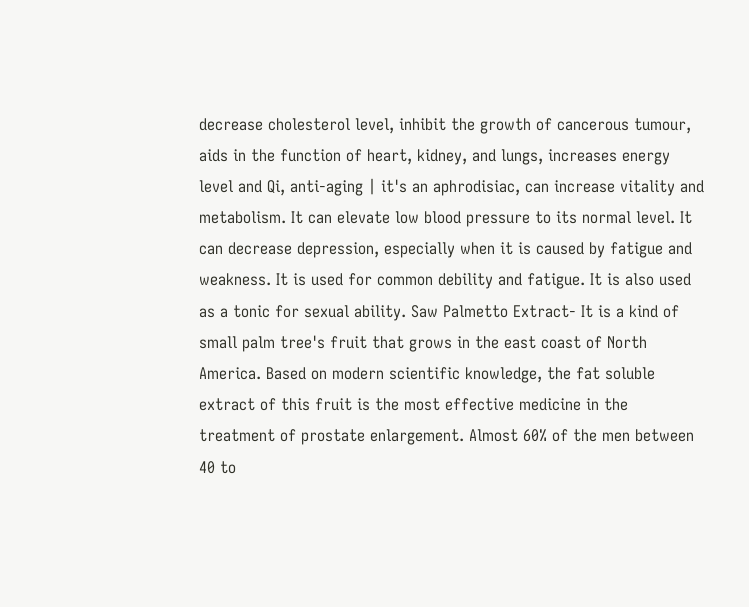decrease cholesterol level, inhibit the growth of cancerous tumour, aids in the function of heart, kidney, and lungs, increases energy level and Qi, anti-aging | it's an aphrodisiac, can increase vitality and metabolism. It can elevate low blood pressure to its normal level. It can decrease depression, especially when it is caused by fatigue and weakness. It is used for common debility and fatigue. It is also used as a tonic for sexual ability. Saw Palmetto Extract- It is a kind of small palm tree's fruit that grows in the east coast of North America. Based on modern scientific knowledge, the fat soluble extract of this fruit is the most effective medicine in the treatment of prostate enlargement. Almost 60% of the men between 40 to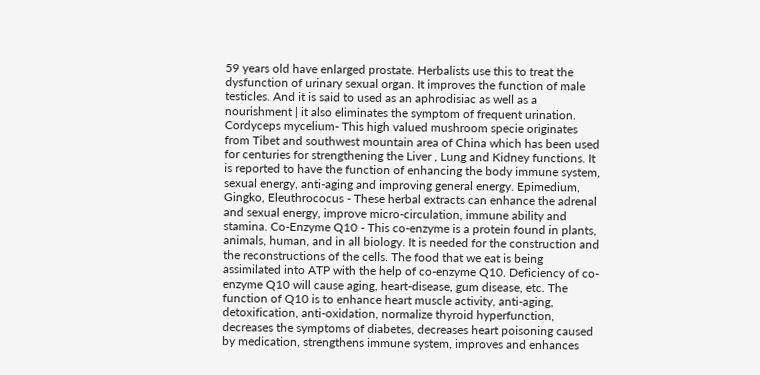59 years old have enlarged prostate. Herbalists use this to treat the dysfunction of urinary sexual organ. It improves the function of male testicles. And it is said to used as an aphrodisiac as well as a nourishment | it also eliminates the symptom of frequent urination. Cordyceps mycelium- This high valued mushroom specie originates from Tibet and southwest mountain area of China which has been used for centuries for strengthening the Liver , Lung and Kidney functions. It is reported to have the function of enhancing the body immune system, sexual energy, anti-aging and improving general energy. Epimedium, Gingko, Eleuthrococus - These herbal extracts can enhance the adrenal and sexual energy, improve micro-circulation, immune ability and stamina. Co-Enzyme Q10 - This co-enzyme is a protein found in plants, animals, human, and in all biology. It is needed for the construction and the reconstructions of the cells. The food that we eat is being assimilated into ATP with the help of co-enzyme Q10. Deficiency of co-enzyme Q10 will cause aging, heart-disease, gum disease, etc. The function of Q10 is to enhance heart muscle activity, anti-aging, detoxification, anti-oxidation, normalize thyroid hyperfunction, decreases the symptoms of diabetes, decreases heart poisoning caused by medication, strengthens immune system, improves and enhances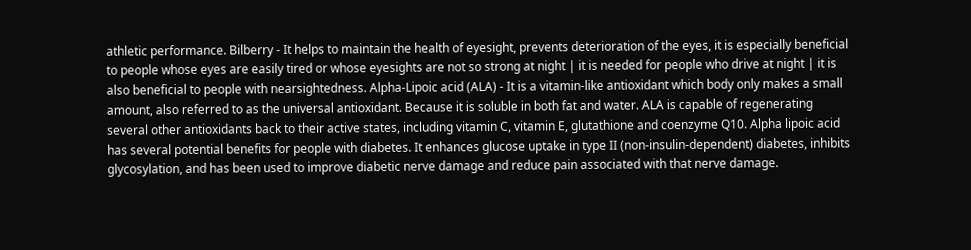athletic performance. Bilberry - It helps to maintain the health of eyesight, prevents deterioration of the eyes, it is especially beneficial to people whose eyes are easily tired or whose eyesights are not so strong at night | it is needed for people who drive at night | it is also beneficial to people with nearsightedness. Alpha-Lipoic acid (ALA) - It is a vitamin-like antioxidant which body only makes a small amount, also referred to as the universal antioxidant. Because it is soluble in both fat and water. ALA is capable of regenerating several other antioxidants back to their active states, including vitamin C, vitamin E, glutathione and coenzyme Q10. Alpha lipoic acid has several potential benefits for people with diabetes. It enhances glucose uptake in type II (non-insulin-dependent) diabetes, inhibits glycosylation, and has been used to improve diabetic nerve damage and reduce pain associated with that nerve damage.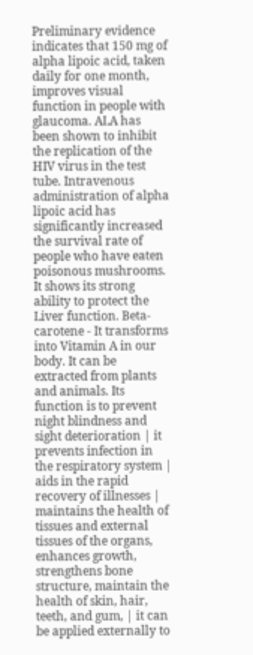Preliminary evidence indicates that 150 mg of alpha lipoic acid, taken daily for one month, improves visual function in people with glaucoma. ALA has been shown to inhibit the replication of the HIV virus in the test tube. Intravenous administration of alpha lipoic acid has significantly increased the survival rate of people who have eaten poisonous mushrooms. It shows its strong ability to protect the Liver function. Beta-carotene - It transforms into Vitamin A in our body. It can be extracted from plants and animals. Its function is to prevent night blindness and sight deterioration | it prevents infection in the respiratory system | aids in the rapid recovery of illnesses | maintains the health of tissues and external tissues of the organs, enhances growth, strengthens bone structure, maintain the health of skin, hair, teeth, and gum, | it can be applied externally to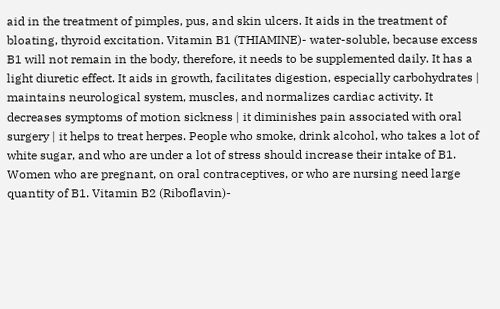aid in the treatment of pimples, pus, and skin ulcers. It aids in the treatment of bloating, thyroid excitation. Vitamin B1 (THIAMINE)- water-soluble, because excess B1 will not remain in the body, therefore, it needs to be supplemented daily. It has a light diuretic effect. It aids in growth, facilitates digestion, especially carbohydrates | maintains neurological system, muscles, and normalizes cardiac activity. It decreases symptoms of motion sickness | it diminishes pain associated with oral surgery | it helps to treat herpes. People who smoke, drink alcohol, who takes a lot of white sugar, and who are under a lot of stress should increase their intake of B1. Women who are pregnant, on oral contraceptives, or who are nursing need large quantity of B1. Vitamin B2 (Riboflavin)-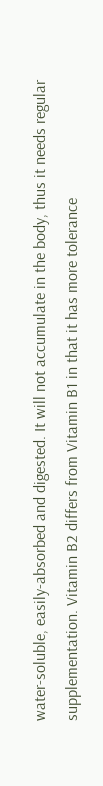water-soluble, easily-absorbed and digested. It will not accumulate in the body, thus it needs regular supplementation. Vitamin B2 differs from Vitamin B1 in that it has more tolerance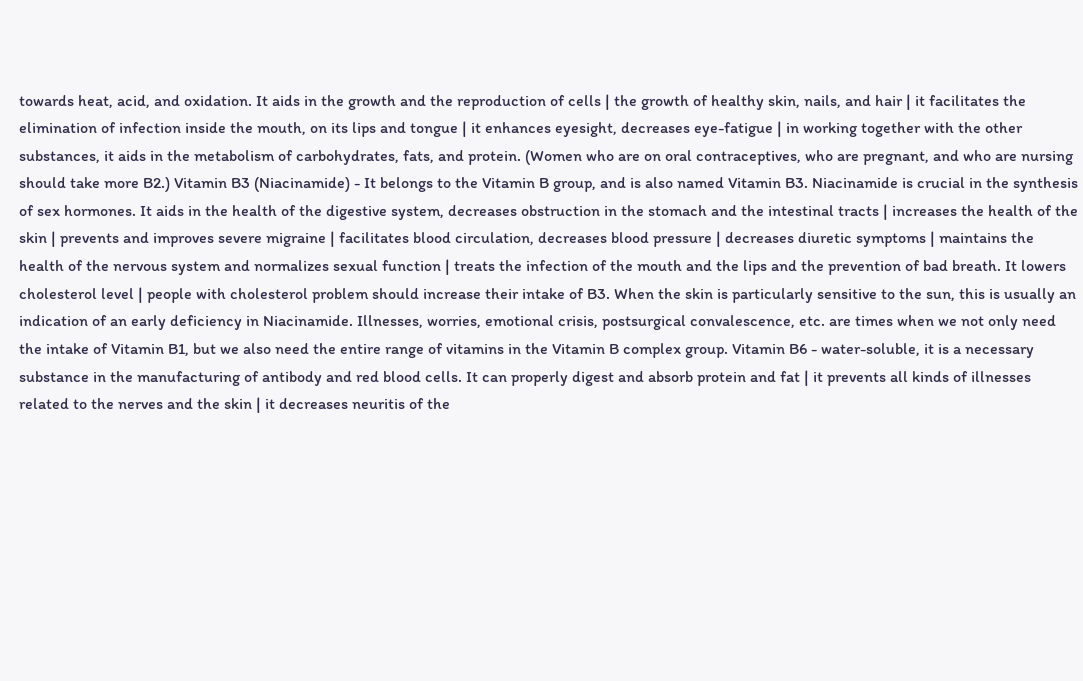towards heat, acid, and oxidation. It aids in the growth and the reproduction of cells | the growth of healthy skin, nails, and hair | it facilitates the elimination of infection inside the mouth, on its lips and tongue | it enhances eyesight, decreases eye-fatigue | in working together with the other substances, it aids in the metabolism of carbohydrates, fats, and protein. (Women who are on oral contraceptives, who are pregnant, and who are nursing should take more B2.) Vitamin B3 (Niacinamide) - It belongs to the Vitamin B group, and is also named Vitamin B3. Niacinamide is crucial in the synthesis of sex hormones. It aids in the health of the digestive system, decreases obstruction in the stomach and the intestinal tracts | increases the health of the skin | prevents and improves severe migraine | facilitates blood circulation, decreases blood pressure | decreases diuretic symptoms | maintains the health of the nervous system and normalizes sexual function | treats the infection of the mouth and the lips and the prevention of bad breath. It lowers cholesterol level | people with cholesterol problem should increase their intake of B3. When the skin is particularly sensitive to the sun, this is usually an indication of an early deficiency in Niacinamide. Illnesses, worries, emotional crisis, postsurgical convalescence, etc. are times when we not only need the intake of Vitamin B1, but we also need the entire range of vitamins in the Vitamin B complex group. Vitamin B6 - water-soluble, it is a necessary substance in the manufacturing of antibody and red blood cells. It can properly digest and absorb protein and fat | it prevents all kinds of illnesses related to the nerves and the skin | it decreases neuritis of the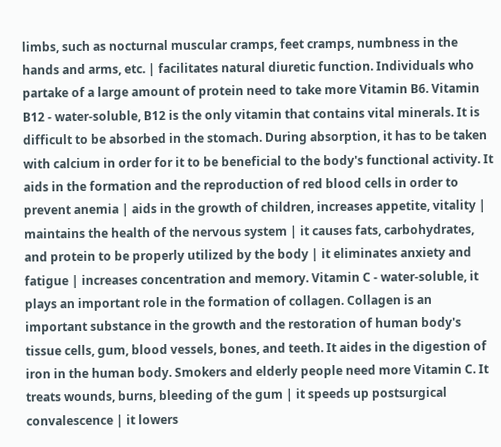limbs, such as nocturnal muscular cramps, feet cramps, numbness in the hands and arms, etc. | facilitates natural diuretic function. Individuals who partake of a large amount of protein need to take more Vitamin B6. Vitamin B12 - water-soluble, B12 is the only vitamin that contains vital minerals. It is difficult to be absorbed in the stomach. During absorption, it has to be taken with calcium in order for it to be beneficial to the body's functional activity. It aids in the formation and the reproduction of red blood cells in order to prevent anemia | aids in the growth of children, increases appetite, vitality | maintains the health of the nervous system | it causes fats, carbohydrates, and protein to be properly utilized by the body | it eliminates anxiety and fatigue | increases concentration and memory. Vitamin C - water-soluble, it plays an important role in the formation of collagen. Collagen is an important substance in the growth and the restoration of human body's tissue cells, gum, blood vessels, bones, and teeth. It aides in the digestion of iron in the human body. Smokers and elderly people need more Vitamin C. It treats wounds, burns, bleeding of the gum | it speeds up postsurgical convalescence | it lowers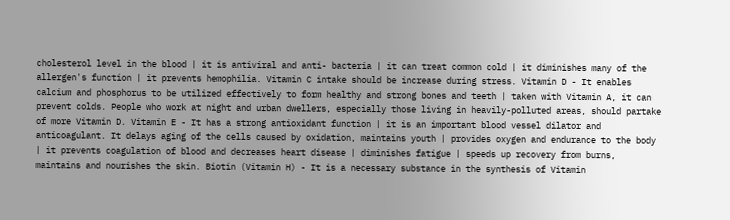cholesterol level in the blood | it is antiviral and anti- bacteria | it can treat common cold | it diminishes many of the allergen's function | it prevents hemophilia. Vitamin C intake should be increase during stress. Vitamin D - It enables calcium and phosphorus to be utilized effectively to form healthy and strong bones and teeth | taken with Vitamin A, it can prevent colds. People who work at night and urban dwellers, especially those living in heavily-polluted areas, should partake of more Vitamin D. Vitamin E - It has a strong antioxidant function | it is an important blood vessel dilator and anticoagulant. It delays aging of the cells caused by oxidation, maintains youth | provides oxygen and endurance to the body | it prevents coagulation of blood and decreases heart disease | diminishes fatigue | speeds up recovery from burns, maintains and nourishes the skin. Biotin (Vitamin H) - It is a necessary substance in the synthesis of Vitamin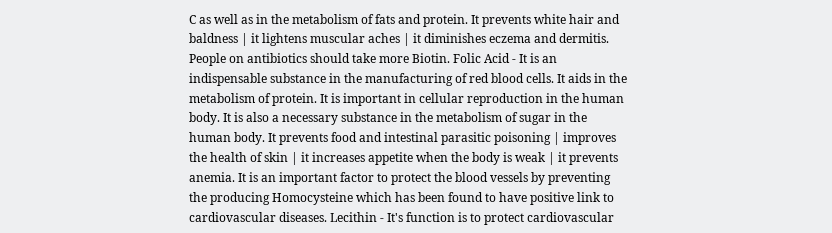C as well as in the metabolism of fats and protein. It prevents white hair and baldness | it lightens muscular aches | it diminishes eczema and dermitis. People on antibiotics should take more Biotin. Folic Acid - It is an indispensable substance in the manufacturing of red blood cells. It aids in the metabolism of protein. It is important in cellular reproduction in the human body. It is also a necessary substance in the metabolism of sugar in the human body. It prevents food and intestinal parasitic poisoning | improves the health of skin | it increases appetite when the body is weak | it prevents anemia. It is an important factor to protect the blood vessels by preventing the producing Homocysteine which has been found to have positive link to cardiovascular diseases. Lecithin - It's function is to protect cardiovascular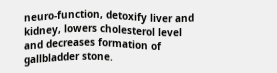neuro-function, detoxify liver and kidney, lowers cholesterol level and decreases formation of gallbladder stone.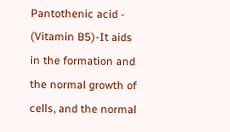Pantothenic acid - (Vitamin B5)-It aids in the formation and the normal growth of cells, and the normal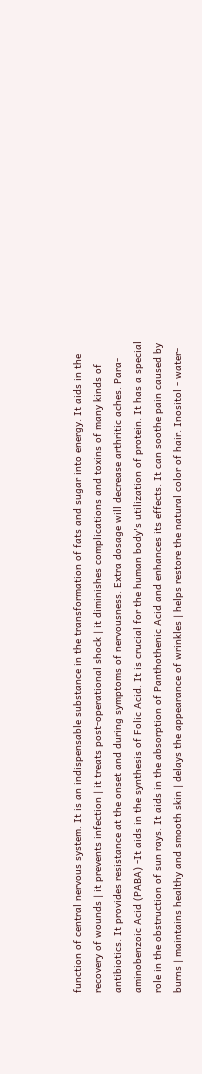function of central nervous system. It is an indispensable substance in the transformation of fats and sugar into energy. It aids in the recovery of wounds | it prevents infection | it treats post-operational shock | it diminishes complications and toxins of many kinds of antibiotics. It provides resistance at the onset and during symptoms of nervousness. Extra dosage will decrease arthritic aches. Para-aminobenzoic Acid (PABA) -It aids in the synthesis of Folic Acid. It is crucial for the human body's utilization of protein. It has a special role in the obstruction of sun rays. It aids in the absorption of Panthothenic Acid and enhances its effects. It can soothe pain caused by burns | maintains healthy and smooth skin | delays the appearance of wrinkles | helps restore the natural color of hair. Inositol - water-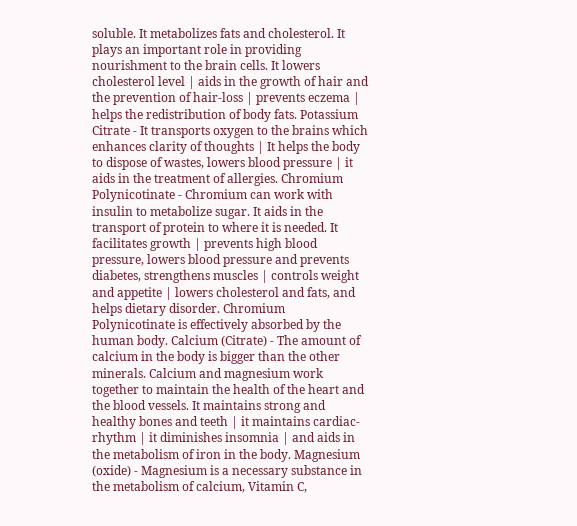soluble. It metabolizes fats and cholesterol. It plays an important role in providing nourishment to the brain cells. It lowers cholesterol level | aids in the growth of hair and the prevention of hair-loss | prevents eczema | helps the redistribution of body fats. Potassium Citrate - It transports oxygen to the brains which enhances clarity of thoughts | It helps the body to dispose of wastes, lowers blood pressure | it aids in the treatment of allergies. Chromium Polynicotinate - Chromium can work with insulin to metabolize sugar. It aids in the transport of protein to where it is needed. It facilitates growth | prevents high blood pressure, lowers blood pressure and prevents diabetes, strengthens muscles | controls weight and appetite | lowers cholesterol and fats, and helps dietary disorder. Chromium Polynicotinate is effectively absorbed by the human body. Calcium (Citrate) - The amount of calcium in the body is bigger than the other minerals. Calcium and magnesium work together to maintain the health of the heart and the blood vessels. It maintains strong and healthy bones and teeth | it maintains cardiac-rhythm | it diminishes insomnia | and aids in the metabolism of iron in the body. Magnesium (oxide) - Magnesium is a necessary substance in the metabolism of calcium, Vitamin C,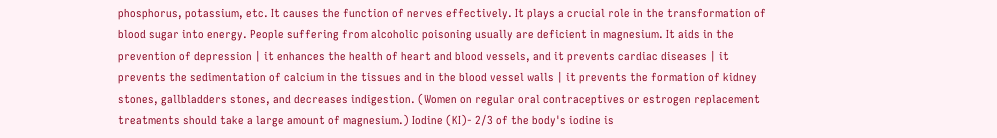phosphorus, potassium, etc. It causes the function of nerves effectively. It plays a crucial role in the transformation of blood sugar into energy. People suffering from alcoholic poisoning usually are deficient in magnesium. It aids in the prevention of depression | it enhances the health of heart and blood vessels, and it prevents cardiac diseases | it prevents the sedimentation of calcium in the tissues and in the blood vessel walls | it prevents the formation of kidney stones, gallbladders stones, and decreases indigestion. (Women on regular oral contraceptives or estrogen replacement treatments should take a large amount of magnesium.) Iodine (KI)- 2/3 of the body's iodine is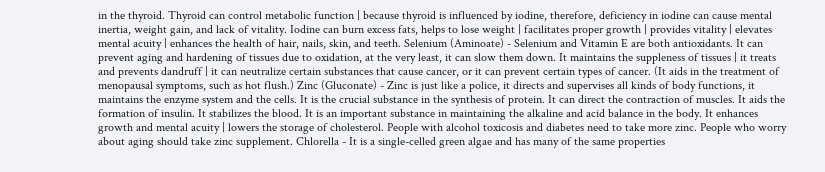in the thyroid. Thyroid can control metabolic function | because thyroid is influenced by iodine, therefore, deficiency in iodine can cause mental inertia, weight gain, and lack of vitality. Iodine can burn excess fats, helps to lose weight | facilitates proper growth | provides vitality | elevates mental acuity | enhances the health of hair, nails, skin, and teeth. Selenium (Aminoate) - Selenium and Vitamin E are both antioxidants. It can prevent aging and hardening of tissues due to oxidation, at the very least, it can slow them down. It maintains the suppleness of tissues | it treats and prevents dandruff | it can neutralize certain substances that cause cancer, or it can prevent certain types of cancer. (It aids in the treatment of menopausal symptoms, such as hot flush.) Zinc (Gluconate) - Zinc is just like a police, it directs and supervises all kinds of body functions, it maintains the enzyme system and the cells. It is the crucial substance in the synthesis of protein. It can direct the contraction of muscles. It aids the formation of insulin. It stabilizes the blood. It is an important substance in maintaining the alkaline and acid balance in the body. It enhances growth and mental acuity | lowers the storage of cholesterol. People with alcohol toxicosis and diabetes need to take more zinc. People who worry about aging should take zinc supplement. Chlorella - It is a single-celled green algae and has many of the same properties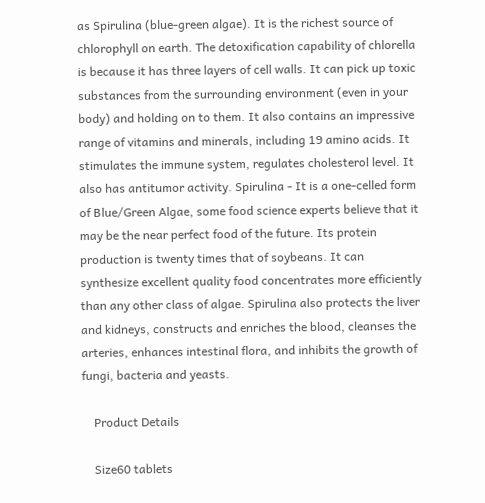as Spirulina (blue-green algae). It is the richest source of chlorophyll on earth. The detoxification capability of chlorella is because it has three layers of cell walls. It can pick up toxic substances from the surrounding environment (even in your body) and holding on to them. It also contains an impressive range of vitamins and minerals, including 19 amino acids. It stimulates the immune system, regulates cholesterol level. It also has antitumor activity. Spirulina - It is a one-celled form of Blue/Green Algae, some food science experts believe that it may be the near perfect food of the future. Its protein production is twenty times that of soybeans. It can synthesize excellent quality food concentrates more efficiently than any other class of algae. Spirulina also protects the liver and kidneys, constructs and enriches the blood, cleanses the arteries, enhances intestinal flora, and inhibits the growth of fungi, bacteria and yeasts.

    Product Details

    Size60 tablets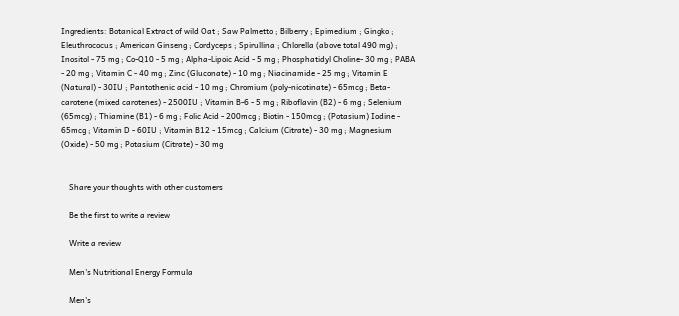Ingredients: Botanical Extract of wild Oat ; Saw Palmetto ; Bilberry ; Epimedium ; Gingko ; Eleuthrococus ; American Ginseng ; Cordyceps ; Spirullina ; Chlorella (above total 490 mg) ; Inositol - 75 mg ; Co-Q10 - 5 mg ; Alpha-Lipoic Acid - 5 mg ; Phosphatidyl Choline- 30 mg ; PABA - 20 mg ; Vitamin C - 40 mg ; Zinc (Gluconate) - 10 mg ; Niacinamide - 25 mg ; Vitamin E (Natural) - 30IU ; Pantothenic acid - 10 mg ; Chromium (poly-nicotinate) - 65mcg ; Beta-carotene (mixed carotenes) - 2500IU ; Vitamin B-6 - 5 mg ; Riboflavin (B2) - 6 mg ; Selenium (65mcg) ; Thiamine (B1) - 6 mg ; Folic Acid - 200mcg ; Biotin - 150mcg ; (Potasium) Iodine - 65mcg ; Vitamin D - 60IU ; Vitamin B12 - 15mcg ; Calcium (Citrate) - 30 mg ; Magnesium (Oxide) - 50 mg ; Potasium (Citrate) - 30 mg


    Share your thoughts with other customers

    Be the first to write a review

    Write a review

    Men's Nutritional Energy Formula

    Men's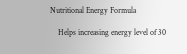Nutritional Energy Formula

    Helps increasing energy level of 30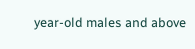year-old males and above